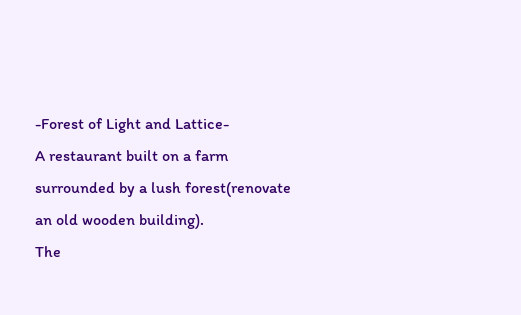-Forest of Light and Lattice-
A restaurant built on a farm surrounded by a lush forest(renovate an old wooden building).
The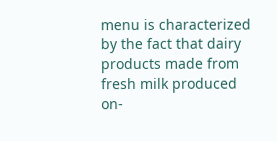menu is characterized by the fact that dairy products made from fresh milk produced on-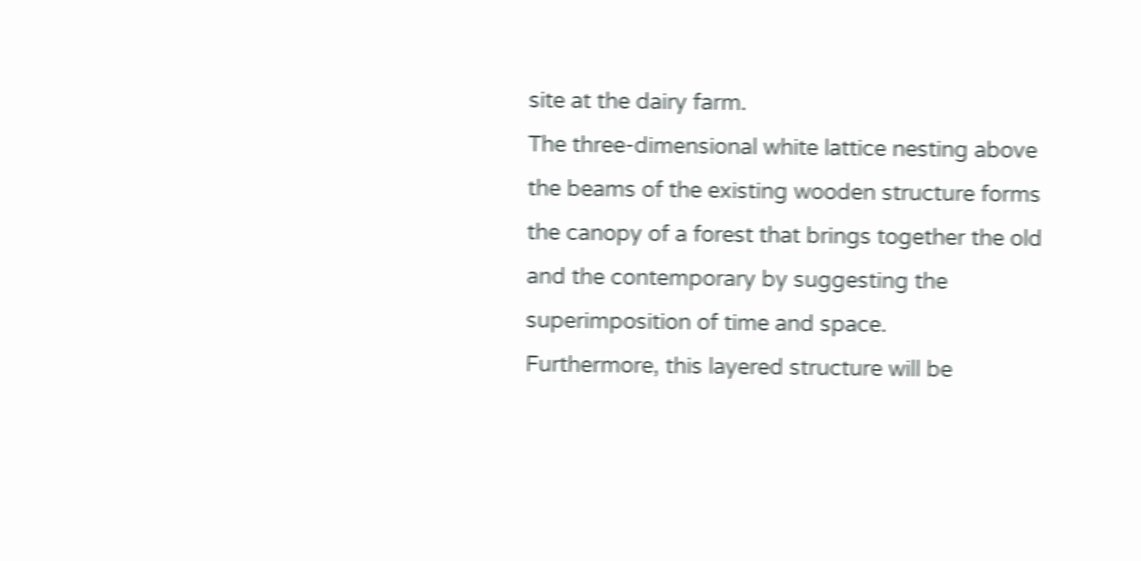site at the dairy farm.
The three-dimensional white lattice nesting above the beams of the existing wooden structure forms the canopy of a forest that brings together the old and the contemporary by suggesting the superimposition of time and space.
Furthermore, this layered structure will be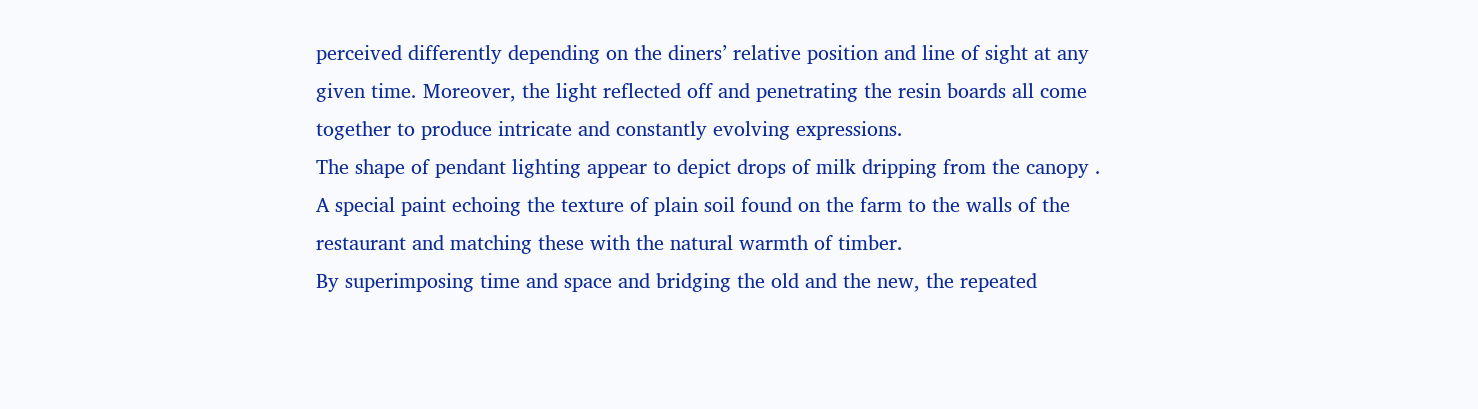perceived differently depending on the diners’ relative position and line of sight at any given time. Moreover, the light reflected off and penetrating the resin boards all come together to produce intricate and constantly evolving expressions.
The shape of pendant lighting appear to depict drops of milk dripping from the canopy .
A special paint echoing the texture of plain soil found on the farm to the walls of the restaurant and matching these with the natural warmth of timber.
By superimposing time and space and bridging the old and the new, the repeated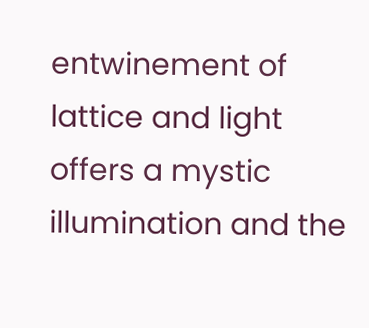entwinement of lattice and light offers a mystic illumination and the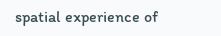spatial experience of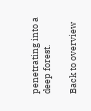penetrating into a deep forest.

Back to overview